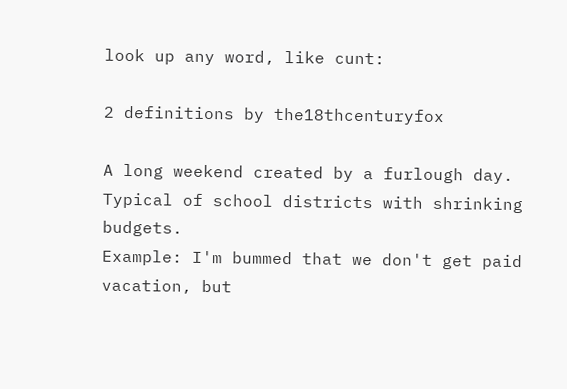look up any word, like cunt:

2 definitions by the18thcenturyfox

A long weekend created by a furlough day. Typical of school districts with shrinking budgets.
Example: I'm bummed that we don't get paid vacation, but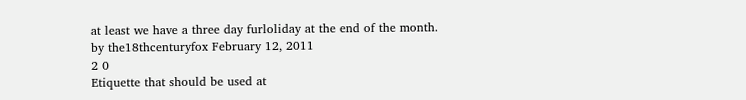at least we have a three day furloliday at the end of the month.
by the18thcenturyfox February 12, 2011
2 0
Etiquette that should be used at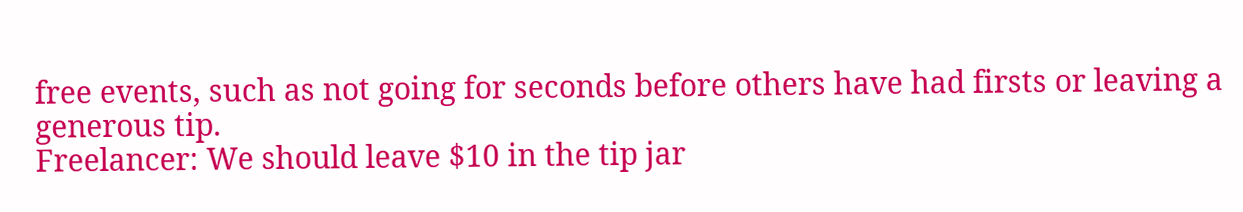free events, such as not going for seconds before others have had firsts or leaving a generous tip.
Freelancer: We should leave $10 in the tip jar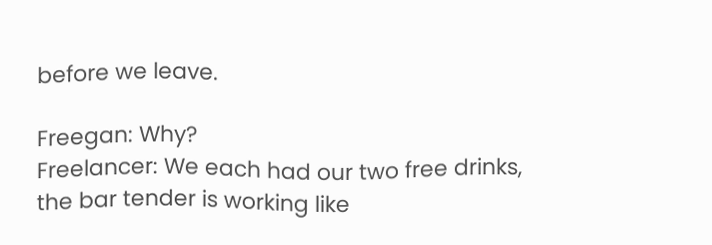before we leave.

Freegan: Why?
Freelancer: We each had our two free drinks, the bar tender is working like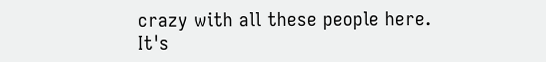crazy with all these people here. It's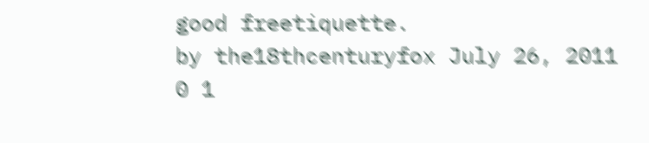good freetiquette.
by the18thcenturyfox July 26, 2011
0 1